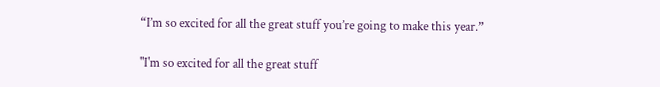“I’m so excited for all the great stuff you’re going to make this year.”

"I'm so excited for all the great stuff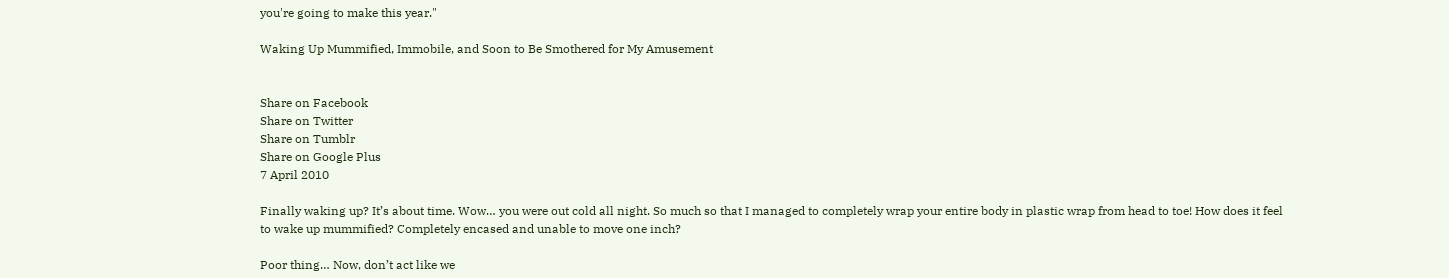you're going to make this year."

Waking Up Mummified, Immobile, and Soon to Be Smothered for My Amusement


Share on Facebook
Share on Twitter
Share on Tumblr
Share on Google Plus
7 April 2010

Finally waking up? It’s about time. Wow… you were out cold all night. So much so that I managed to completely wrap your entire body in plastic wrap from head to toe! How does it feel to wake up mummified? Completely encased and unable to move one inch?

Poor thing… Now, don’t act like we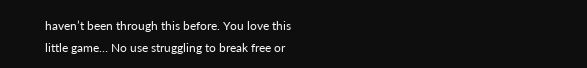haven’t been through this before. You love this little game… No use struggling to break free or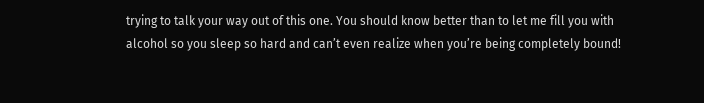trying to talk your way out of this one. You should know better than to let me fill you with alcohol so you sleep so hard and can’t even realize when you’re being completely bound!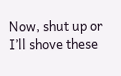Now, shut up or I’ll shove these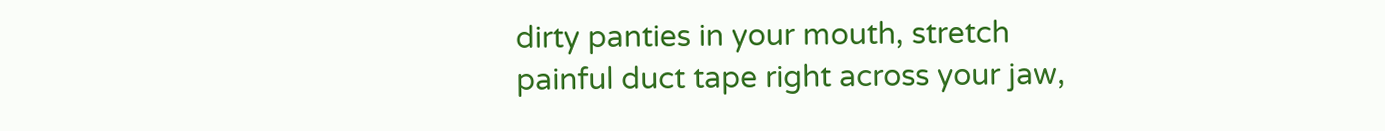dirty panties in your mouth, stretch painful duct tape right across your jaw,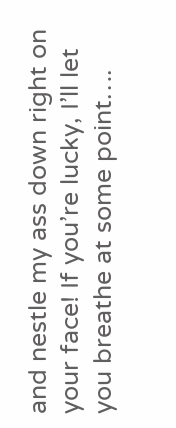and nestle my ass down right on your face! If you’re lucky, I’ll let you breathe at some point….